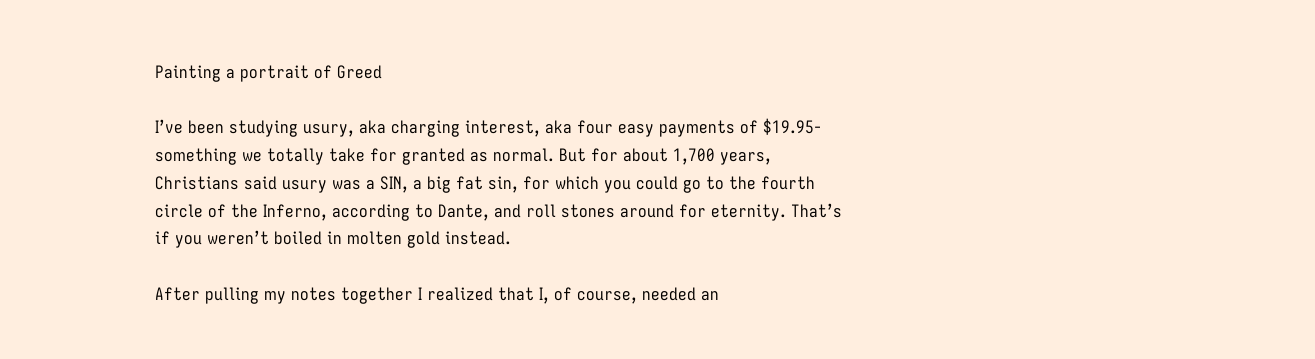Painting a portrait of Greed

I’ve been studying usury, aka charging interest, aka four easy payments of $19.95-something we totally take for granted as normal. But for about 1,700 years, Christians said usury was a SIN, a big fat sin, for which you could go to the fourth circle of the Inferno, according to Dante, and roll stones around for eternity. That’s if you weren’t boiled in molten gold instead.

After pulling my notes together I realized that I, of course, needed an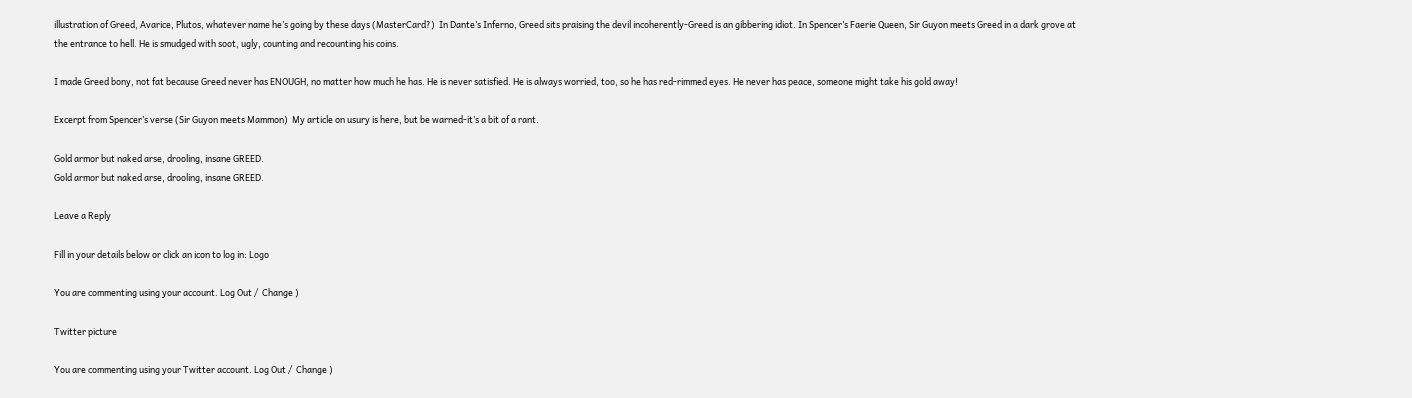illustration of Greed, Avarice, Plutos, whatever name he’s going by these days (MasterCard?)  In Dante’s Inferno, Greed sits praising the devil incoherently-Greed is an gibbering idiot. In Spencer’s Faerie Queen, Sir Guyon meets Greed in a dark grove at the entrance to hell. He is smudged with soot, ugly, counting and recounting his coins.

I made Greed bony, not fat because Greed never has ENOUGH, no matter how much he has. He is never satisfied. He is always worried, too, so he has red-rimmed eyes. He never has peace, someone might take his gold away!

Excerpt from Spencer’s verse (Sir Guyon meets Mammon)  My article on usury is here, but be warned-it’s a bit of a rant.

Gold armor but naked arse, drooling, insane GREED.
Gold armor but naked arse, drooling, insane GREED.

Leave a Reply

Fill in your details below or click an icon to log in: Logo

You are commenting using your account. Log Out /  Change )

Twitter picture

You are commenting using your Twitter account. Log Out /  Change )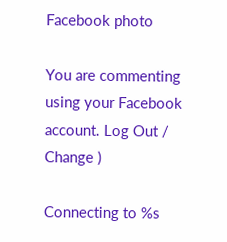Facebook photo

You are commenting using your Facebook account. Log Out /  Change )

Connecting to %s